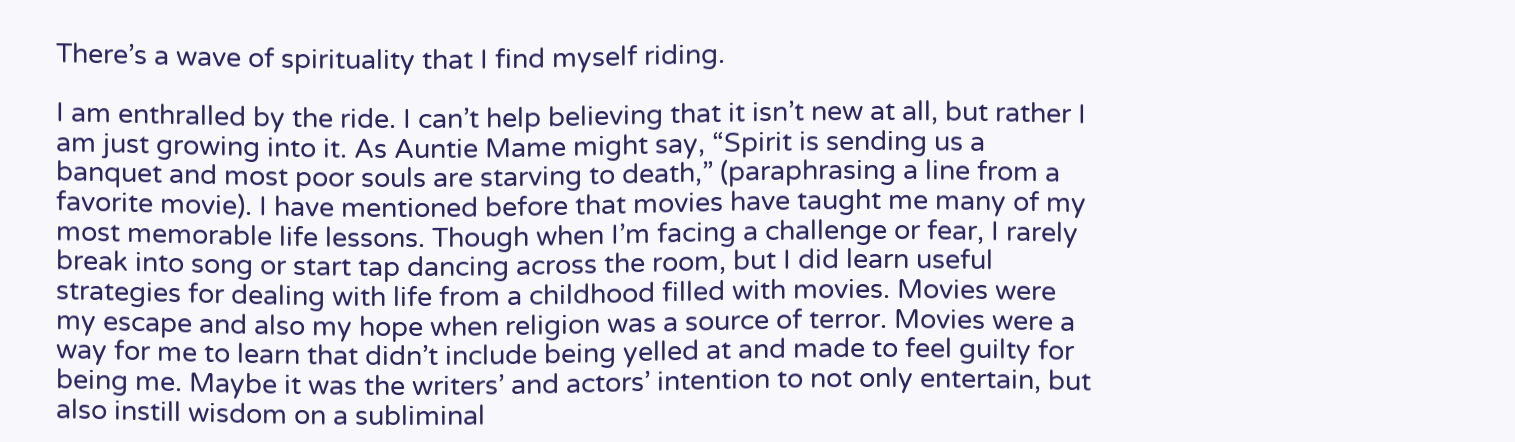There’s a wave of spirituality that I find myself riding.

I am enthralled by the ride. I can’t help believing that it isn’t new at all, but rather I am just growing into it. As Auntie Mame might say, “Spirit is sending us a banquet and most poor souls are starving to death,” (paraphrasing a line from a favorite movie). I have mentioned before that movies have taught me many of my most memorable life lessons. Though when I’m facing a challenge or fear, I rarely break into song or start tap dancing across the room, but I did learn useful strategies for dealing with life from a childhood filled with movies. Movies were my escape and also my hope when religion was a source of terror. Movies were a way for me to learn that didn’t include being yelled at and made to feel guilty for being me. Maybe it was the writers’ and actors’ intention to not only entertain, but also instill wisdom on a subliminal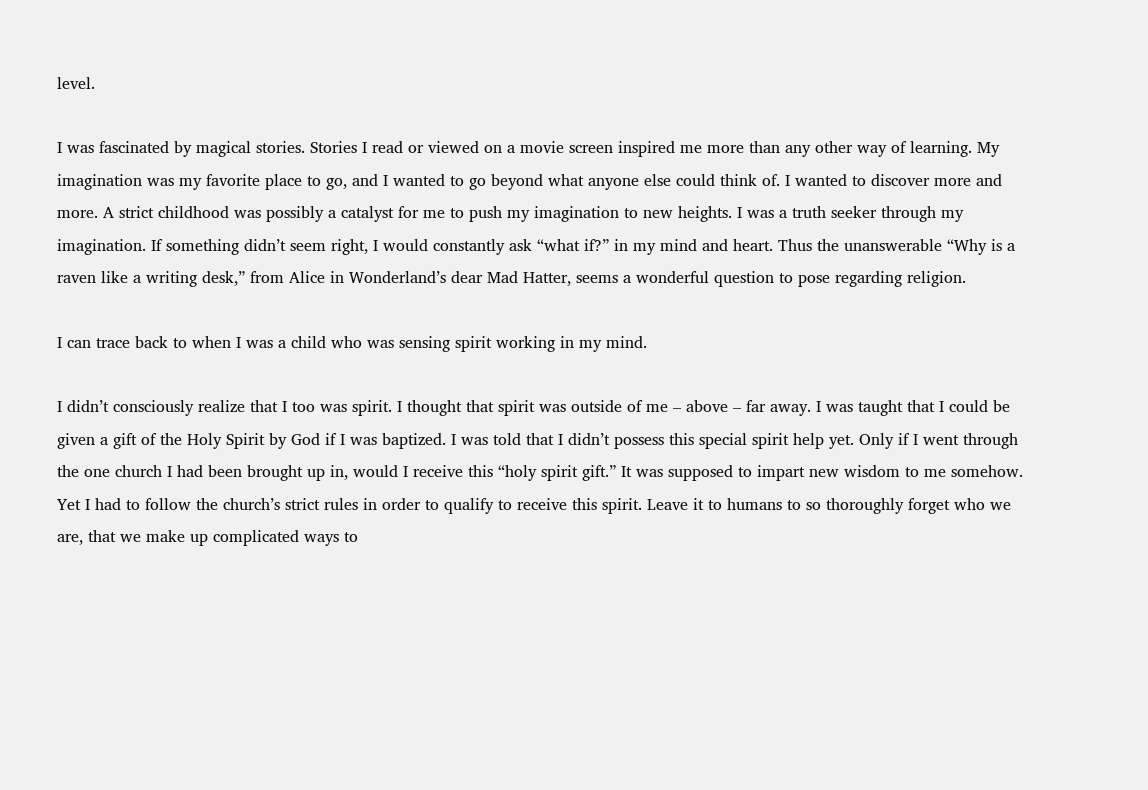level.

I was fascinated by magical stories. Stories I read or viewed on a movie screen inspired me more than any other way of learning. My imagination was my favorite place to go, and I wanted to go beyond what anyone else could think of. I wanted to discover more and more. A strict childhood was possibly a catalyst for me to push my imagination to new heights. I was a truth seeker through my imagination. If something didn’t seem right, I would constantly ask “what if?” in my mind and heart. Thus the unanswerable “Why is a raven like a writing desk,” from Alice in Wonderland’s dear Mad Hatter, seems a wonderful question to pose regarding religion.

I can trace back to when I was a child who was sensing spirit working in my mind.

I didn’t consciously realize that I too was spirit. I thought that spirit was outside of me – above – far away. I was taught that I could be given a gift of the Holy Spirit by God if I was baptized. I was told that I didn’t possess this special spirit help yet. Only if I went through the one church I had been brought up in, would I receive this “holy spirit gift.” It was supposed to impart new wisdom to me somehow. Yet I had to follow the church’s strict rules in order to qualify to receive this spirit. Leave it to humans to so thoroughly forget who we are, that we make up complicated ways to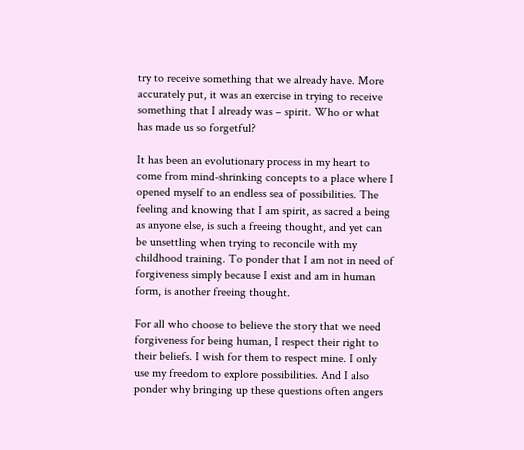try to receive something that we already have. More accurately put, it was an exercise in trying to receive something that I already was – spirit. Who or what has made us so forgetful?

It has been an evolutionary process in my heart to come from mind-shrinking concepts to a place where I opened myself to an endless sea of possibilities. The feeling and knowing that I am spirit, as sacred a being as anyone else, is such a freeing thought, and yet can be unsettling when trying to reconcile with my childhood training. To ponder that I am not in need of forgiveness simply because I exist and am in human form, is another freeing thought.

For all who choose to believe the story that we need forgiveness for being human, I respect their right to  their beliefs. I wish for them to respect mine. I only use my freedom to explore possibilities. And I also ponder why bringing up these questions often angers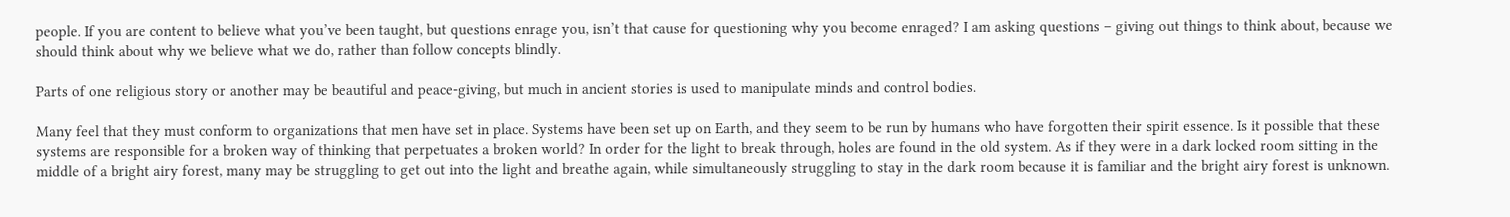people. If you are content to believe what you’ve been taught, but questions enrage you, isn’t that cause for questioning why you become enraged? I am asking questions – giving out things to think about, because we should think about why we believe what we do, rather than follow concepts blindly.

Parts of one religious story or another may be beautiful and peace-giving, but much in ancient stories is used to manipulate minds and control bodies.

Many feel that they must conform to organizations that men have set in place. Systems have been set up on Earth, and they seem to be run by humans who have forgotten their spirit essence. Is it possible that these systems are responsible for a broken way of thinking that perpetuates a broken world? In order for the light to break through, holes are found in the old system. As if they were in a dark locked room sitting in the middle of a bright airy forest, many may be struggling to get out into the light and breathe again, while simultaneously struggling to stay in the dark room because it is familiar and the bright airy forest is unknown.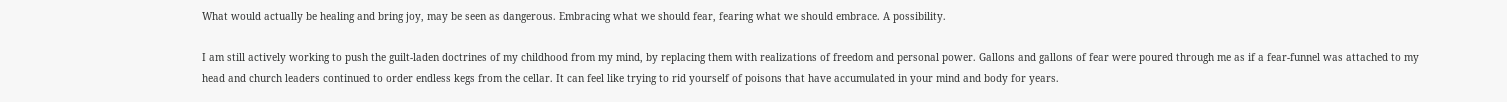What would actually be healing and bring joy, may be seen as dangerous. Embracing what we should fear, fearing what we should embrace. A possibility.

I am still actively working to push the guilt-laden doctrines of my childhood from my mind, by replacing them with realizations of freedom and personal power. Gallons and gallons of fear were poured through me as if a fear-funnel was attached to my head and church leaders continued to order endless kegs from the cellar. It can feel like trying to rid yourself of poisons that have accumulated in your mind and body for years.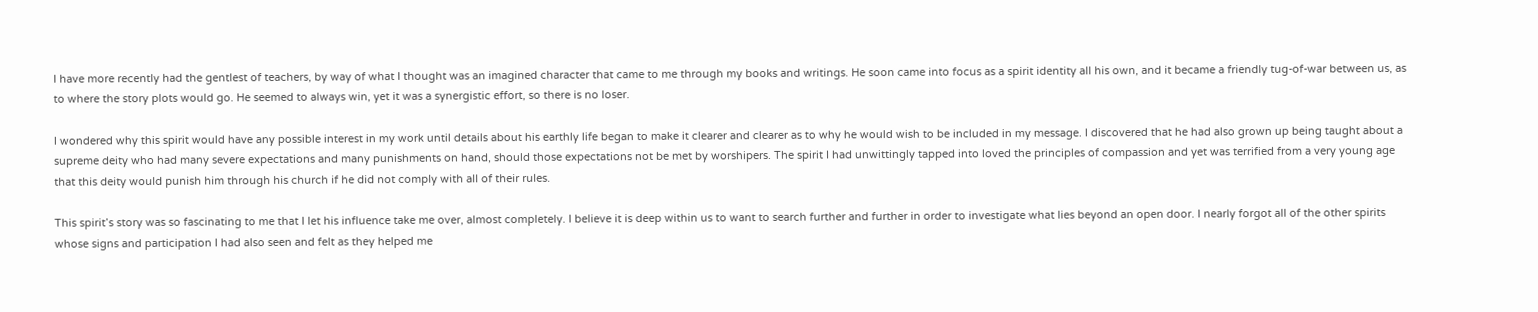I have more recently had the gentlest of teachers, by way of what I thought was an imagined character that came to me through my books and writings. He soon came into focus as a spirit identity all his own, and it became a friendly tug-of-war between us, as to where the story plots would go. He seemed to always win, yet it was a synergistic effort, so there is no loser.

I wondered why this spirit would have any possible interest in my work until details about his earthly life began to make it clearer and clearer as to why he would wish to be included in my message. I discovered that he had also grown up being taught about a supreme deity who had many severe expectations and many punishments on hand, should those expectations not be met by worshipers. The spirit I had unwittingly tapped into loved the principles of compassion and yet was terrified from a very young age that this deity would punish him through his church if he did not comply with all of their rules.

This spirit’s story was so fascinating to me that I let his influence take me over, almost completely. I believe it is deep within us to want to search further and further in order to investigate what lies beyond an open door. I nearly forgot all of the other spirits whose signs and participation I had also seen and felt as they helped me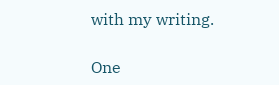with my writing.

One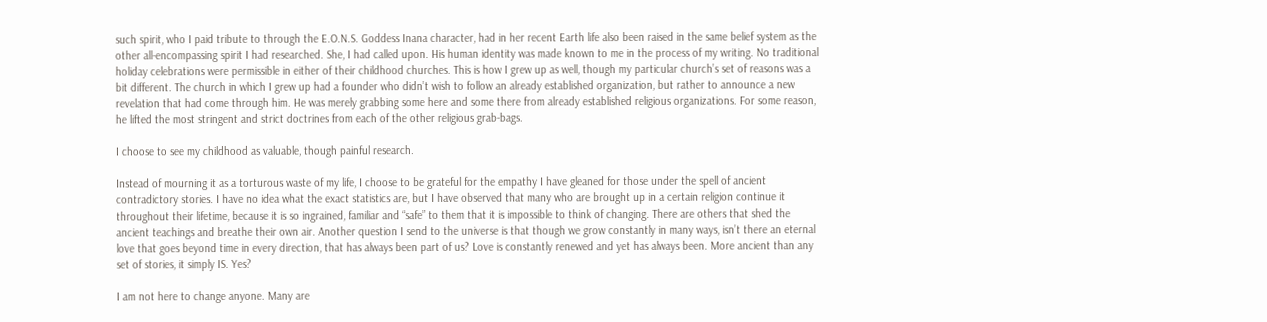such spirit, who I paid tribute to through the E.O.N.S. Goddess Inana character, had in her recent Earth life also been raised in the same belief system as the other all-encompassing spirit I had researched. She, I had called upon. His human identity was made known to me in the process of my writing. No traditional holiday celebrations were permissible in either of their childhood churches. This is how I grew up as well, though my particular church’s set of reasons was a bit different. The church in which I grew up had a founder who didn’t wish to follow an already established organization, but rather to announce a new revelation that had come through him. He was merely grabbing some here and some there from already established religious organizations. For some reason, he lifted the most stringent and strict doctrines from each of the other religious grab-bags.

I choose to see my childhood as valuable, though painful research.

Instead of mourning it as a torturous waste of my life, I choose to be grateful for the empathy I have gleaned for those under the spell of ancient contradictory stories. I have no idea what the exact statistics are, but I have observed that many who are brought up in a certain religion continue it throughout their lifetime, because it is so ingrained, familiar and “safe” to them that it is impossible to think of changing. There are others that shed the ancient teachings and breathe their own air. Another question I send to the universe is that though we grow constantly in many ways, isn’t there an eternal love that goes beyond time in every direction, that has always been part of us? Love is constantly renewed and yet has always been. More ancient than any set of stories, it simply IS. Yes?

I am not here to change anyone. Many are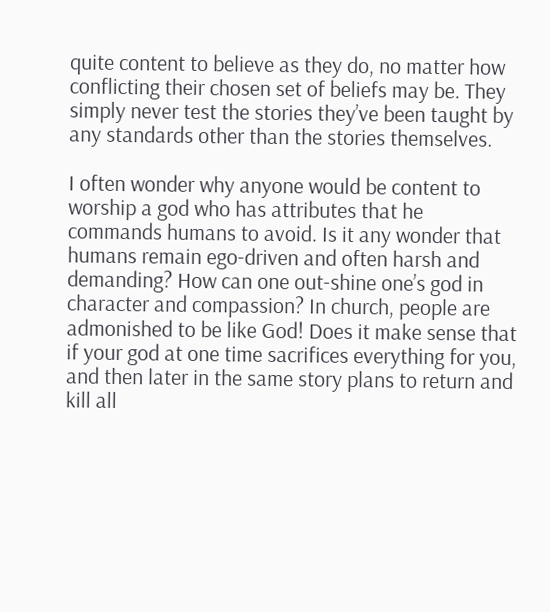quite content to believe as they do, no matter how conflicting their chosen set of beliefs may be. They simply never test the stories they’ve been taught by any standards other than the stories themselves.

I often wonder why anyone would be content to worship a god who has attributes that he commands humans to avoid. Is it any wonder that humans remain ego-driven and often harsh and demanding? How can one out-shine one’s god in character and compassion? In church, people are admonished to be like God! Does it make sense that if your god at one time sacrifices everything for you, and then later in the same story plans to return and kill all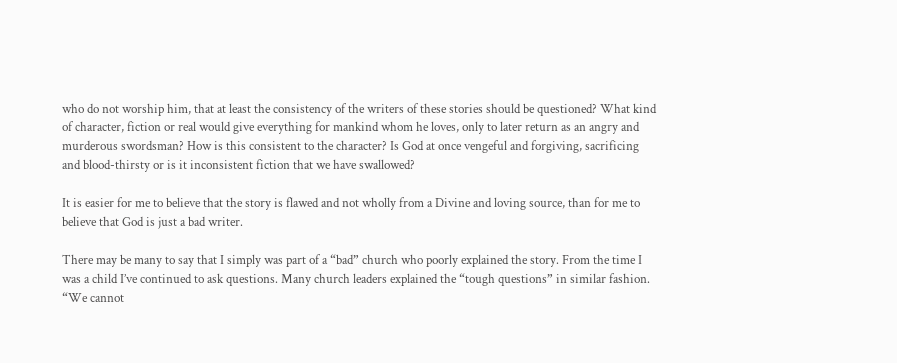who do not worship him, that at least the consistency of the writers of these stories should be questioned? What kind of character, fiction or real would give everything for mankind whom he loves, only to later return as an angry and murderous swordsman? How is this consistent to the character? Is God at once vengeful and forgiving, sacrificing and blood-thirsty or is it inconsistent fiction that we have swallowed?

It is easier for me to believe that the story is flawed and not wholly from a Divine and loving source, than for me to believe that God is just a bad writer.

There may be many to say that I simply was part of a “bad” church who poorly explained the story. From the time I was a child I’ve continued to ask questions. Many church leaders explained the “tough questions” in similar fashion. “We cannot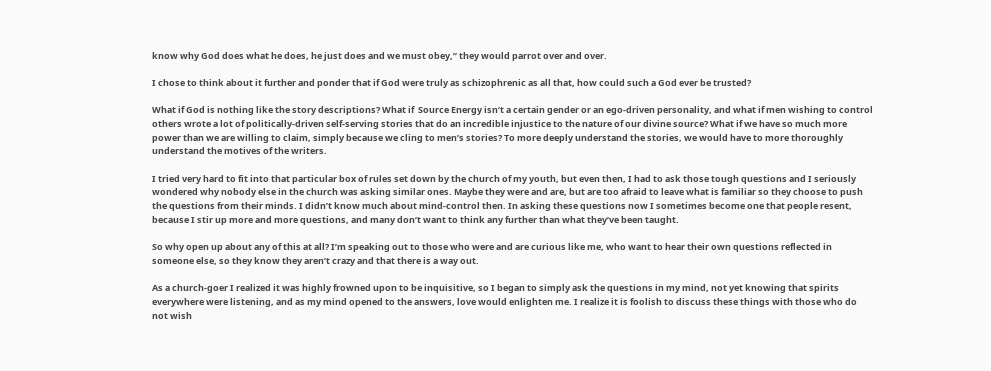know why God does what he does, he just does and we must obey,” they would parrot over and over.

I chose to think about it further and ponder that if God were truly as schizophrenic as all that, how could such a God ever be trusted?

What if God is nothing like the story descriptions? What if  Source Energy isn’t a certain gender or an ego-driven personality, and what if men wishing to control others wrote a lot of politically-driven self-serving stories that do an incredible injustice to the nature of our divine source? What if we have so much more power than we are willing to claim, simply because we cling to men’s stories? To more deeply understand the stories, we would have to more thoroughly understand the motives of the writers.

I tried very hard to fit into that particular box of rules set down by the church of my youth, but even then, I had to ask those tough questions and I seriously wondered why nobody else in the church was asking similar ones. Maybe they were and are, but are too afraid to leave what is familiar so they choose to push the questions from their minds. I didn’t know much about mind-control then. In asking these questions now I sometimes become one that people resent, because I stir up more and more questions, and many don’t want to think any further than what they’ve been taught.

So why open up about any of this at all? I’m speaking out to those who were and are curious like me, who want to hear their own questions reflected in someone else, so they know they aren’t crazy and that there is a way out.

As a church-goer I realized it was highly frowned upon to be inquisitive, so I began to simply ask the questions in my mind, not yet knowing that spirits everywhere were listening, and as my mind opened to the answers, love would enlighten me. I realize it is foolish to discuss these things with those who do not wish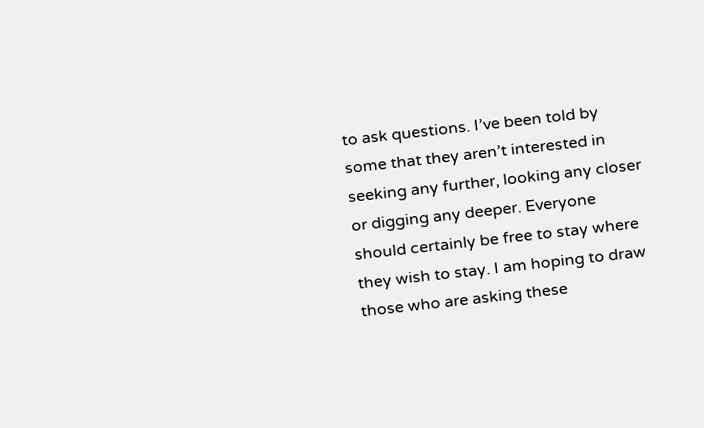to ask questions. I’ve been told by some that they aren’t interested in seeking any further, looking any closer or digging any deeper. Everyone should certainly be free to stay where they wish to stay. I am hoping to draw those who are asking these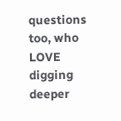questions too, who LOVE digging deeper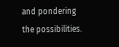and pondering the possibilities.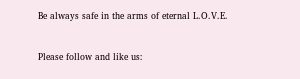Be always safe in the arms of eternal L.O.V.E.


Please follow and like us: